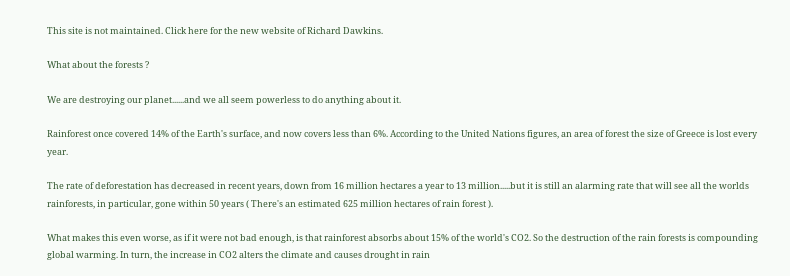This site is not maintained. Click here for the new website of Richard Dawkins.

What about the forests ?

We are destroying our planet......and we all seem powerless to do anything about it.

Rainforest once covered 14% of the Earth's surface, and now covers less than 6%. According to the United Nations figures, an area of forest the size of Greece is lost every year.

The rate of deforestation has decreased in recent years, down from 16 million hectares a year to 13 million.....but it is still an alarming rate that will see all the worlds rainforests, in particular, gone within 50 years ( There's an estimated 625 million hectares of rain forest ).

What makes this even worse, as if it were not bad enough, is that rainforest absorbs about 15% of the world's CO2. So the destruction of the rain forests is compounding global warming. In turn, the increase in CO2 alters the climate and causes drought in rain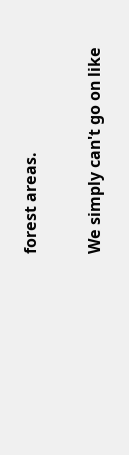forest areas.

We simply can't go on like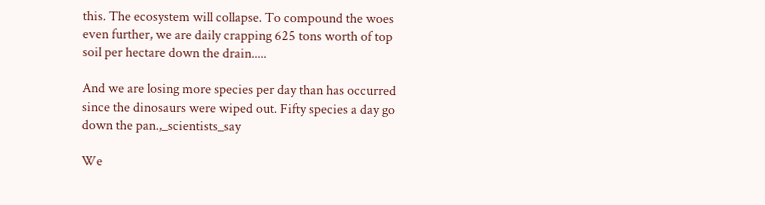this. The ecosystem will collapse. To compound the woes even further, we are daily crapping 625 tons worth of top soil per hectare down the drain.....

And we are losing more species per day than has occurred since the dinosaurs were wiped out. Fifty species a day go down the pan.,_scientists_say

We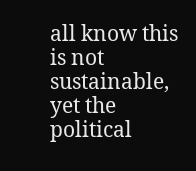all know this is not sustainable, yet the political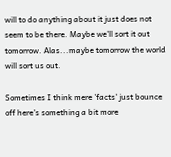will to do anything about it just does not seem to be there. Maybe we'll sort it out tomorrow. Alas...maybe tomorrow the world will sort us out.

Sometimes I think mere 'facts' just bounce off here's something a bit more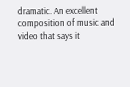dramatic. An excellent composition of music and video that says it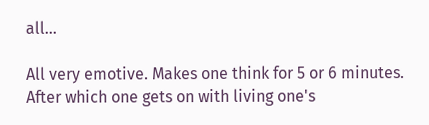all...

All very emotive. Makes one think for 5 or 6 minutes. After which one gets on with living one's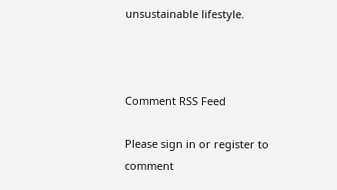unsustainable lifestyle.



Comment RSS Feed

Please sign in or register to comment